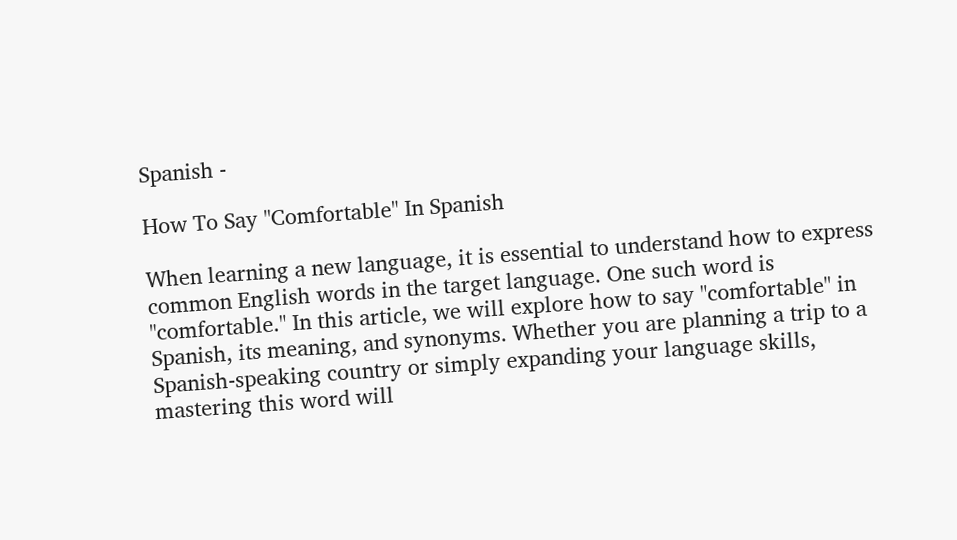Spanish -

How To Say "Comfortable" In Spanish

When learning a new language, it is essential to understand how to express common English words in the target language. One such word is "comfortable." In this article, we will explore how to say "comfortable" in Spanish, its meaning, and synonyms. Whether you are planning a trip to a Spanish-speaking country or simply expanding your language skills, mastering this word will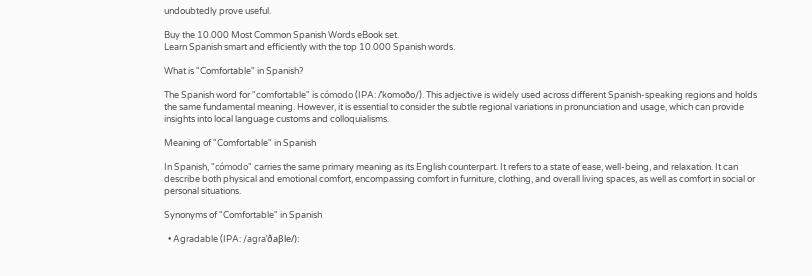undoubtedly prove useful.

Buy the 10.000 Most Common Spanish Words eBook set.
Learn Spanish smart and efficiently with the top 10.000 Spanish words.

What is "Comfortable" in Spanish?

The Spanish word for "comfortable" is cómodo (IPA: /ˈkomoðo/). This adjective is widely used across different Spanish-speaking regions and holds the same fundamental meaning. However, it is essential to consider the subtle regional variations in pronunciation and usage, which can provide insights into local language customs and colloquialisms.

Meaning of "Comfortable" in Spanish

In Spanish, "cómodo" carries the same primary meaning as its English counterpart. It refers to a state of ease, well-being, and relaxation. It can describe both physical and emotional comfort, encompassing comfort in furniture, clothing, and overall living spaces, as well as comfort in social or personal situations.

Synonyms of "Comfortable" in Spanish

  • Agradable (IPA: /aɡɾaˈðaβle/):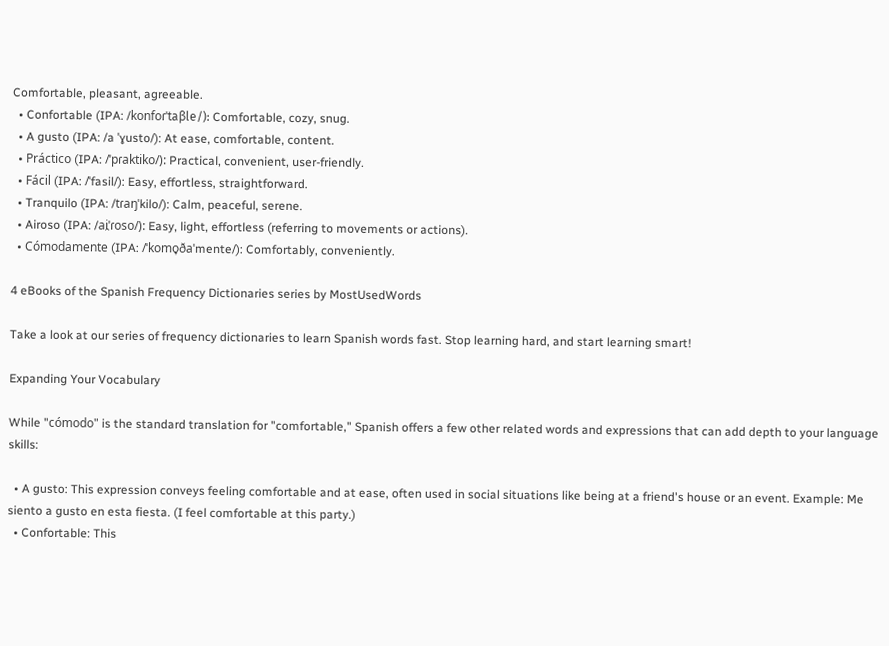Comfortable, pleasant, agreeable.
  • Confortable (IPA: /konfoɾˈtaβle/): Comfortable, cozy, snug.
  • A gusto (IPA: /a ˈɣusto/): At ease, comfortable, content.
  • Práctico (IPA: /ˈpɾaktiko/): Practical, convenient, user-friendly.
  • Fácil (IPA: /ˈfasil/): Easy, effortless, straightforward.
  • Tranquilo (IPA: /tɾaŋˈkilo/): Calm, peaceful, serene.
  • Airoso (IPA: /ai̯ˈɾoso/): Easy, light, effortless (referring to movements or actions).
  • Cómodamente (IPA: /ˈkomo̞ðaˈmente/): Comfortably, conveniently.

4 eBooks of the Spanish Frequency Dictionaries series by MostUsedWords

Take a look at our series of frequency dictionaries to learn Spanish words fast. Stop learning hard, and start learning smart!

Expanding Your Vocabulary

While "cómodo" is the standard translation for "comfortable," Spanish offers a few other related words and expressions that can add depth to your language skills:

  • A gusto: This expression conveys feeling comfortable and at ease, often used in social situations like being at a friend's house or an event. Example: Me siento a gusto en esta fiesta. (I feel comfortable at this party.)
  • Confortable: This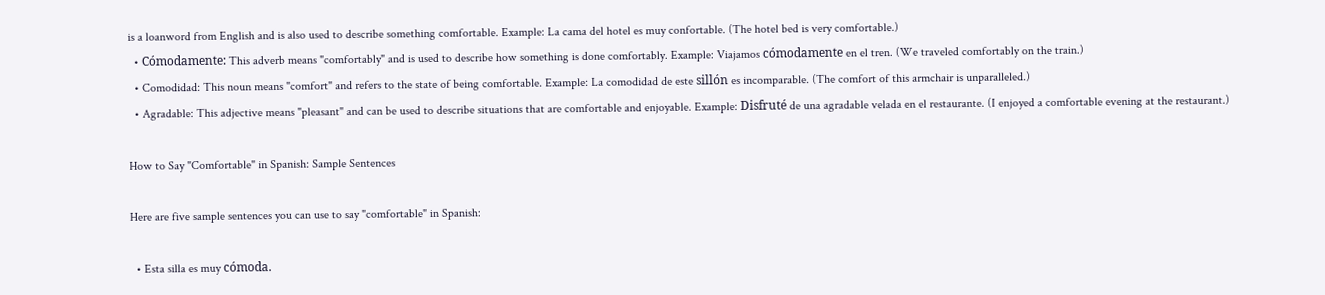is a loanword from English and is also used to describe something comfortable. Example: La cama del hotel es muy confortable. (The hotel bed is very comfortable.)
  • Cómodamente: This adverb means "comfortably" and is used to describe how something is done comfortably. Example: Viajamos cómodamente en el tren. (We traveled comfortably on the train.)
  • Comodidad: This noun means "comfort" and refers to the state of being comfortable. Example: La comodidad de este sillón es incomparable. (The comfort of this armchair is unparalleled.)
  • Agradable: This adjective means "pleasant" and can be used to describe situations that are comfortable and enjoyable. Example: Disfruté de una agradable velada en el restaurante. (I enjoyed a comfortable evening at the restaurant.)

How to Say "Comfortable" in Spanish: Sample Sentences

Here are five sample sentences you can use to say "comfortable" in Spanish:

  • Esta silla es muy cómoda.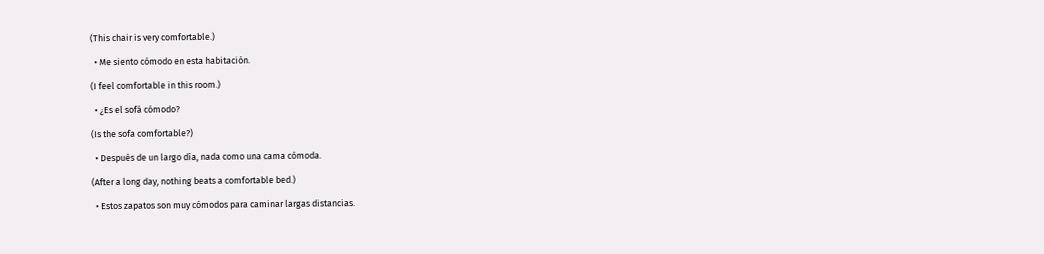(This chair is very comfortable.)

  • Me siento cómodo en esta habitación.

(I feel comfortable in this room.)

  • ¿Es el sofá cómodo?

(Is the sofa comfortable?)

  • Después de un largo día, nada como una cama cómoda.

(After a long day, nothing beats a comfortable bed.)

  • Estos zapatos son muy cómodos para caminar largas distancias.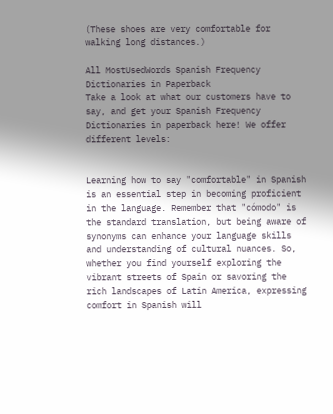(These shoes are very comfortable for walking long distances.)

All MostUsedWords Spanish Frequency Dictionaries in Paperback
Take a look at what our customers have to say, and get your Spanish Frequency Dictionaries in paperback here! We offer different levels:


Learning how to say "comfortable" in Spanish is an essential step in becoming proficient in the language. Remember that "cómodo" is the standard translation, but being aware of synonyms can enhance your language skills and understanding of cultural nuances. So, whether you find yourself exploring the vibrant streets of Spain or savoring the rich landscapes of Latin America, expressing comfort in Spanish will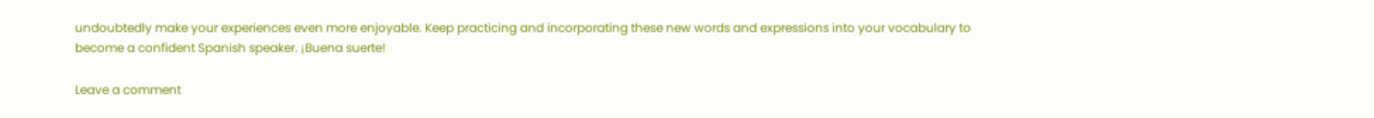undoubtedly make your experiences even more enjoyable. Keep practicing and incorporating these new words and expressions into your vocabulary to become a confident Spanish speaker. ¡Buena suerte!

Leave a comment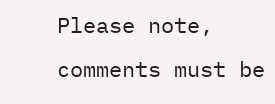Please note, comments must be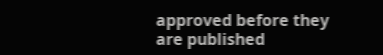approved before they are published